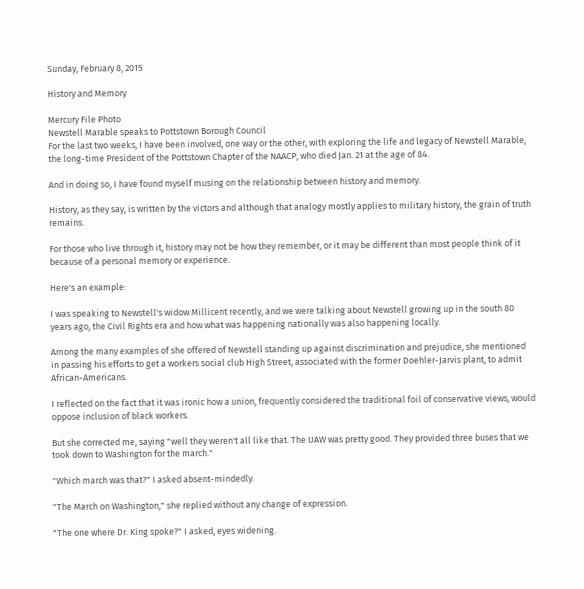Sunday, February 8, 2015

History and Memory

Mercury File Photo
Newstell Marable speaks to Pottstown Borough Council
For the last two weeks, I have been involved, one way or the other, with exploring the life and legacy of Newstell Marable, the long-time President of the Pottstown Chapter of the NAACP, who died Jan. 21 at the age of 84.

And in doing so, I have found myself musing on the relationship between history and memory.

History, as they say, is written by the victors and although that analogy mostly applies to military history, the grain of truth remains.

For those who live through it, history may not be how they remember, or it may be different than most people think of it because of a personal memory or experience.

Here's an example:

I was speaking to Newstell's widow Millicent recently, and we were talking about Newstell growing up in the south 80 years ago, the Civil Rights era and how what was happening nationally was also happening locally.

Among the many examples of she offered of Newstell standing up against discrimination and prejudice, she mentioned in passing his efforts to get a workers social club High Street, associated with the former Doehler-Jarvis plant, to admit African-Americans.

I reflected on the fact that it was ironic how a union, frequently considered the traditional foil of conservative views, would oppose inclusion of black workers.

But she corrected me, saying "well they weren't all like that. The UAW was pretty good. They provided three buses that we took down to Washington for the march."

"Which march was that?" I asked absent-mindedly.

"The March on Washington," she replied without any change of expression.

"The one where Dr. King spoke?" I asked, eyes widening.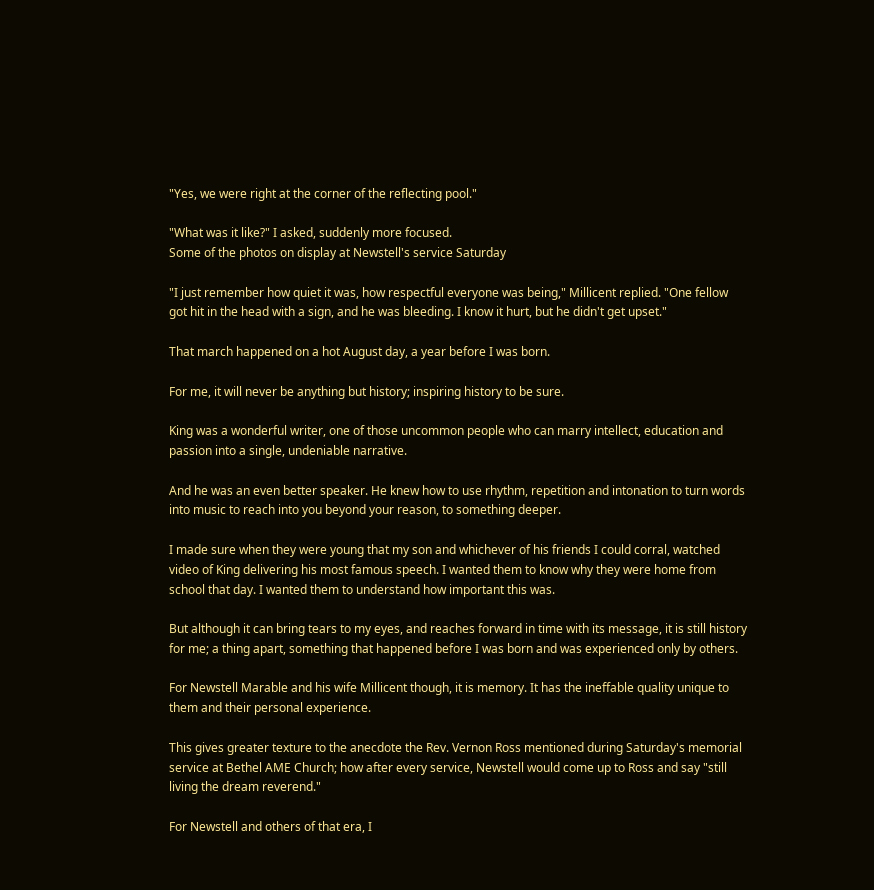"Yes, we were right at the corner of the reflecting pool."

"What was it like?" I asked, suddenly more focused.
Some of the photos on display at Newstell's service Saturday

"I just remember how quiet it was, how respectful everyone was being," Millicent replied. "One fellow got hit in the head with a sign, and he was bleeding. I know it hurt, but he didn't get upset."

That march happened on a hot August day, a year before I was born.

For me, it will never be anything but history; inspiring history to be sure.

King was a wonderful writer, one of those uncommon people who can marry intellect, education and passion into a single, undeniable narrative.

And he was an even better speaker. He knew how to use rhythm, repetition and intonation to turn words into music to reach into you beyond your reason, to something deeper.

I made sure when they were young that my son and whichever of his friends I could corral, watched video of King delivering his most famous speech. I wanted them to know why they were home from school that day. I wanted them to understand how important this was.

But although it can bring tears to my eyes, and reaches forward in time with its message, it is still history for me; a thing apart, something that happened before I was born and was experienced only by others.

For Newstell Marable and his wife Millicent though, it is memory. It has the ineffable quality unique to them and their personal experience.

This gives greater texture to the anecdote the Rev. Vernon Ross mentioned during Saturday's memorial service at Bethel AME Church; how after every service, Newstell would come up to Ross and say "still living the dream reverend."

For Newstell and others of that era, I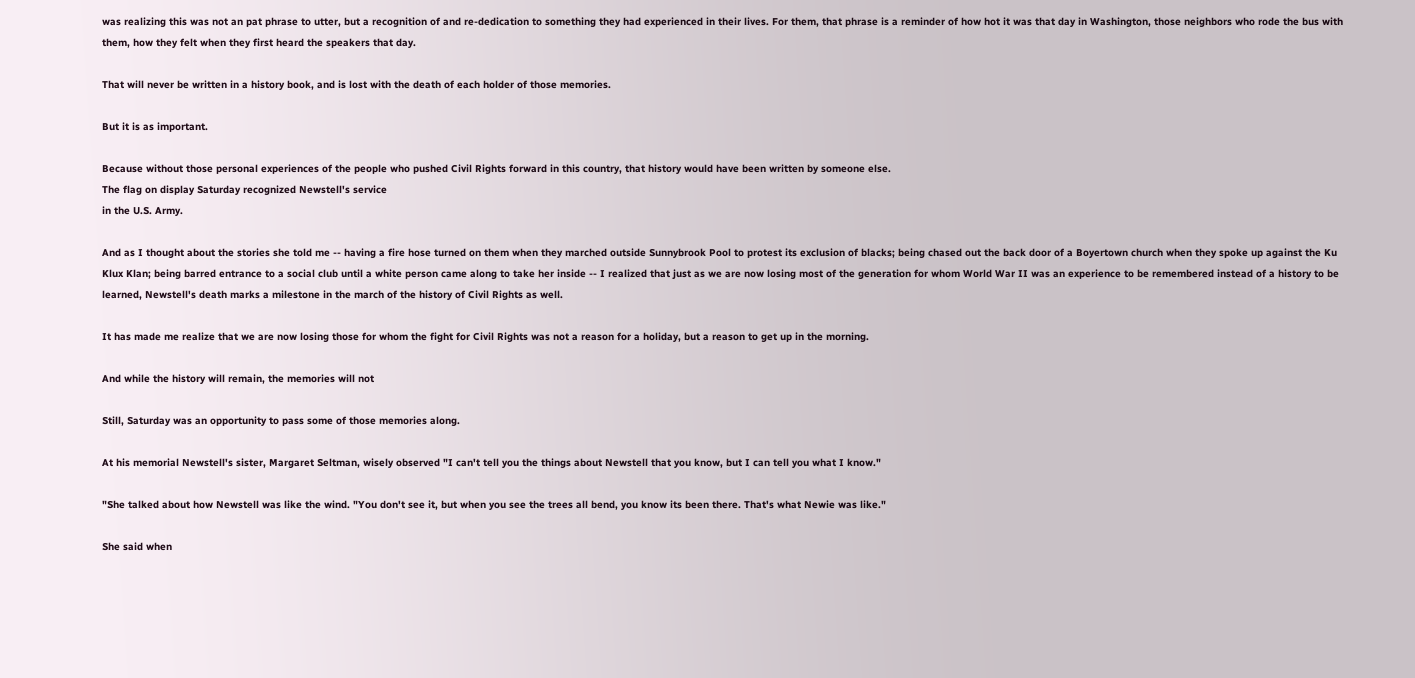was realizing this was not an pat phrase to utter, but a recognition of and re-dedication to something they had experienced in their lives. For them, that phrase is a reminder of how hot it was that day in Washington, those neighbors who rode the bus with them, how they felt when they first heard the speakers that day.

That will never be written in a history book, and is lost with the death of each holder of those memories.

But it is as important.

Because without those personal experiences of the people who pushed Civil Rights forward in this country, that history would have been written by someone else.
The flag on display Saturday recognized Newstell's service
in the U.S. Army.

And as I thought about the stories she told me -- having a fire hose turned on them when they marched outside Sunnybrook Pool to protest its exclusion of blacks; being chased out the back door of a Boyertown church when they spoke up against the Ku Klux Klan; being barred entrance to a social club until a white person came along to take her inside -- I realized that just as we are now losing most of the generation for whom World War II was an experience to be remembered instead of a history to be learned, Newstell's death marks a milestone in the march of the history of Civil Rights as well.

It has made me realize that we are now losing those for whom the fight for Civil Rights was not a reason for a holiday, but a reason to get up in the morning.

And while the history will remain, the memories will not

Still, Saturday was an opportunity to pass some of those memories along.

At his memorial Newstell's sister, Margaret Seltman, wisely observed "I can't tell you the things about Newstell that you know, but I can tell you what I know."

"She talked about how Newstell was like the wind. "You don't see it, but when you see the trees all bend, you know its been there. That's what Newie was like."

She said when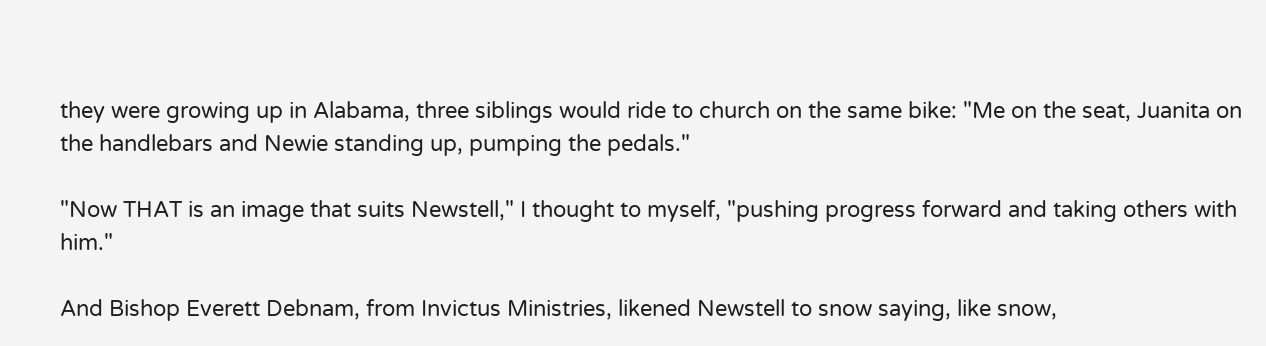they were growing up in Alabama, three siblings would ride to church on the same bike: "Me on the seat, Juanita on the handlebars and Newie standing up, pumping the pedals."

"Now THAT is an image that suits Newstell," I thought to myself, "pushing progress forward and taking others with him."

And Bishop Everett Debnam, from Invictus Ministries, likened Newstell to snow saying, like snow,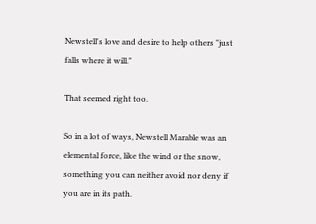Newstell's love and desire to help others "just falls where it will."

That seemed right too.

So in a lot of ways, Newstell Marable was an elemental force, like the wind or the snow, something you can neither avoid nor deny if you are in its path.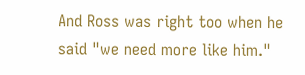And Ross was right too when he said "we need more like him."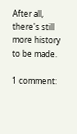After all, there's still more history to be made.

1 comment: